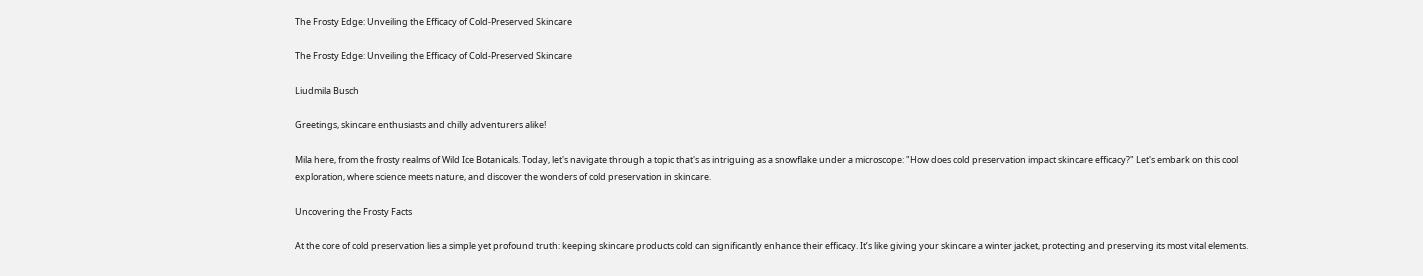The Frosty Edge: Unveiling the Efficacy of Cold-Preserved Skincare

The Frosty Edge: Unveiling the Efficacy of Cold-Preserved Skincare

Liudmila Busch

Greetings, skincare enthusiasts and chilly adventurers alike!

Mila here, from the frosty realms of Wild Ice Botanicals. Today, let's navigate through a topic that's as intriguing as a snowflake under a microscope: "How does cold preservation impact skincare efficacy?" Let's embark on this cool exploration, where science meets nature, and discover the wonders of cold preservation in skincare.

Uncovering the Frosty Facts

At the core of cold preservation lies a simple yet profound truth: keeping skincare products cold can significantly enhance their efficacy. It’s like giving your skincare a winter jacket, protecting and preserving its most vital elements.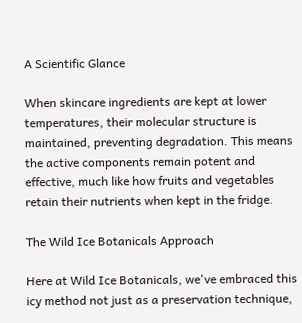A Scientific Glance

When skincare ingredients are kept at lower temperatures, their molecular structure is maintained, preventing degradation. This means the active components remain potent and effective, much like how fruits and vegetables retain their nutrients when kept in the fridge.

The Wild Ice Botanicals Approach

Here at Wild Ice Botanicals, we've embraced this icy method not just as a preservation technique,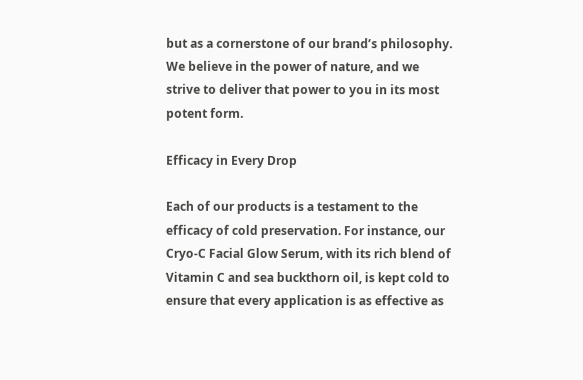but as a cornerstone of our brand’s philosophy. We believe in the power of nature, and we strive to deliver that power to you in its most potent form.

Efficacy in Every Drop

Each of our products is a testament to the efficacy of cold preservation. For instance, our Cryo-C Facial Glow Serum, with its rich blend of Vitamin C and sea buckthorn oil, is kept cold to ensure that every application is as effective as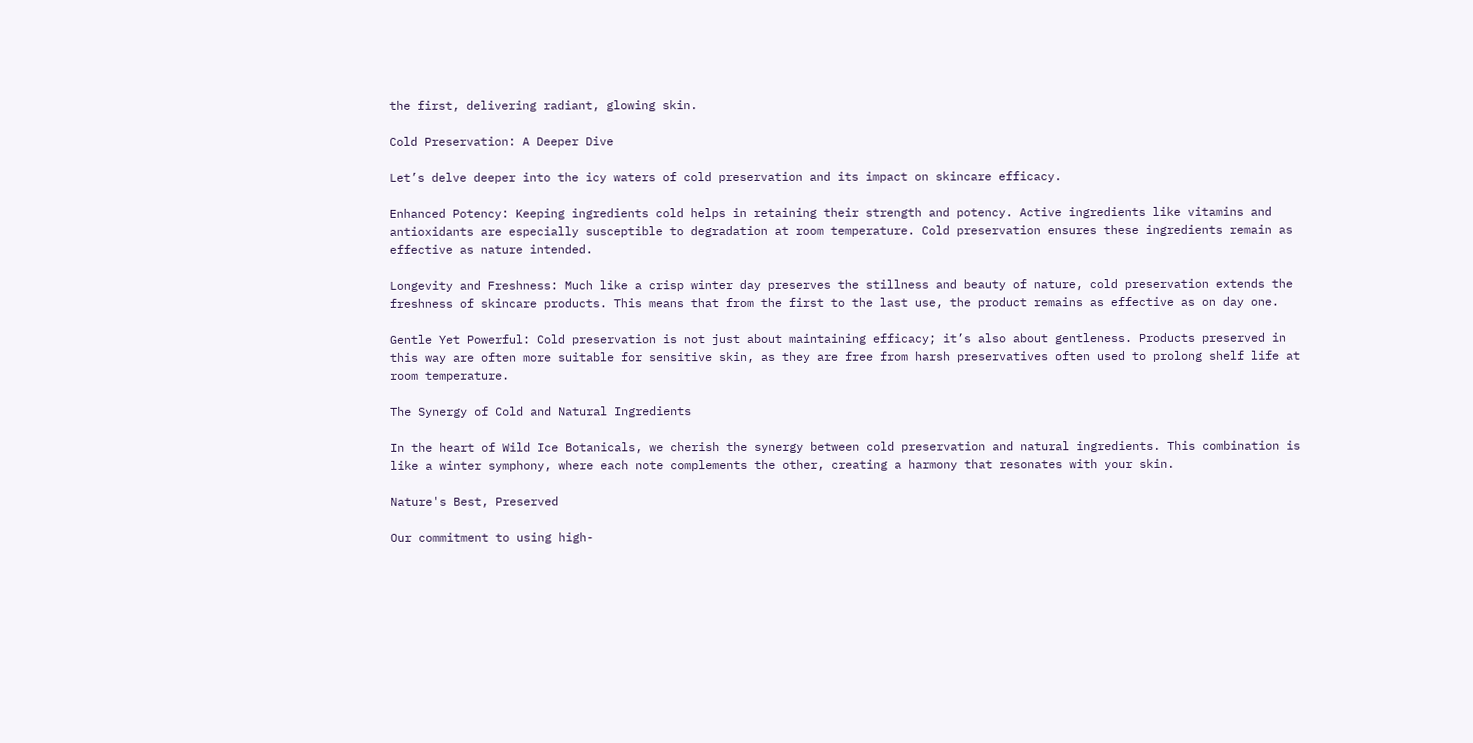the first, delivering radiant, glowing skin.

Cold Preservation: A Deeper Dive

Let’s delve deeper into the icy waters of cold preservation and its impact on skincare efficacy.

Enhanced Potency: Keeping ingredients cold helps in retaining their strength and potency. Active ingredients like vitamins and antioxidants are especially susceptible to degradation at room temperature. Cold preservation ensures these ingredients remain as effective as nature intended.

Longevity and Freshness: Much like a crisp winter day preserves the stillness and beauty of nature, cold preservation extends the freshness of skincare products. This means that from the first to the last use, the product remains as effective as on day one.

Gentle Yet Powerful: Cold preservation is not just about maintaining efficacy; it’s also about gentleness. Products preserved in this way are often more suitable for sensitive skin, as they are free from harsh preservatives often used to prolong shelf life at room temperature.

The Synergy of Cold and Natural Ingredients

In the heart of Wild Ice Botanicals, we cherish the synergy between cold preservation and natural ingredients. This combination is like a winter symphony, where each note complements the other, creating a harmony that resonates with your skin.

Nature's Best, Preserved

Our commitment to using high-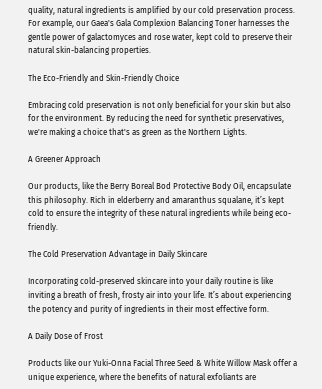quality, natural ingredients is amplified by our cold preservation process. For example, our Gaea's Gala Complexion Balancing Toner harnesses the gentle power of galactomyces and rose water, kept cold to preserve their natural skin-balancing properties.

The Eco-Friendly and Skin-Friendly Choice

Embracing cold preservation is not only beneficial for your skin but also for the environment. By reducing the need for synthetic preservatives, we're making a choice that's as green as the Northern Lights.

A Greener Approach

Our products, like the Berry Boreal Bod Protective Body Oil, encapsulate this philosophy. Rich in elderberry and amaranthus squalane, it’s kept cold to ensure the integrity of these natural ingredients while being eco-friendly.

The Cold Preservation Advantage in Daily Skincare

Incorporating cold-preserved skincare into your daily routine is like inviting a breath of fresh, frosty air into your life. It’s about experiencing the potency and purity of ingredients in their most effective form.

A Daily Dose of Frost

Products like our Yuki-Onna Facial Three Seed & White Willow Mask offer a unique experience, where the benefits of natural exfoliants are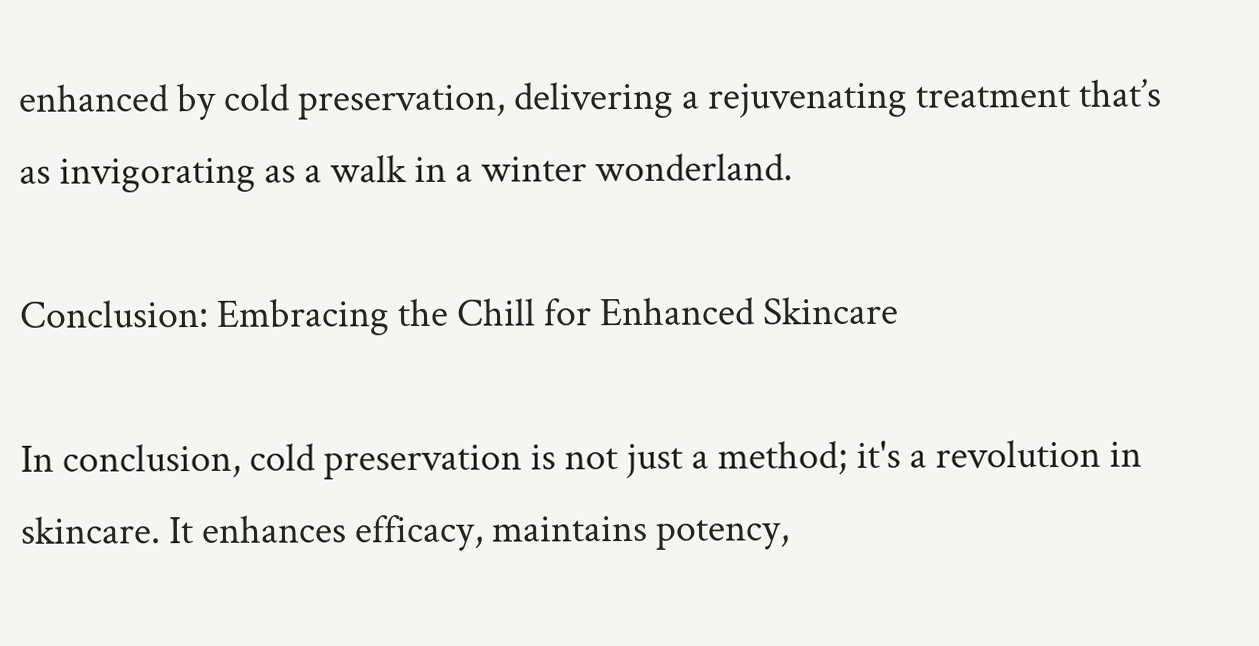enhanced by cold preservation, delivering a rejuvenating treatment that’s as invigorating as a walk in a winter wonderland.

Conclusion: Embracing the Chill for Enhanced Skincare

In conclusion, cold preservation is not just a method; it's a revolution in skincare. It enhances efficacy, maintains potency,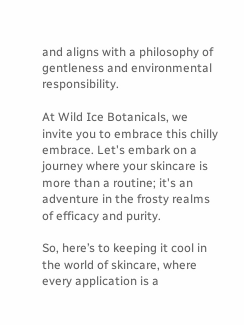and aligns with a philosophy of gentleness and environmental responsibility.

At Wild Ice Botanicals, we invite you to embrace this chilly embrace. Let's embark on a journey where your skincare is more than a routine; it's an adventure in the frosty realms of efficacy and purity.

So, here’s to keeping it cool in the world of skincare, where every application is a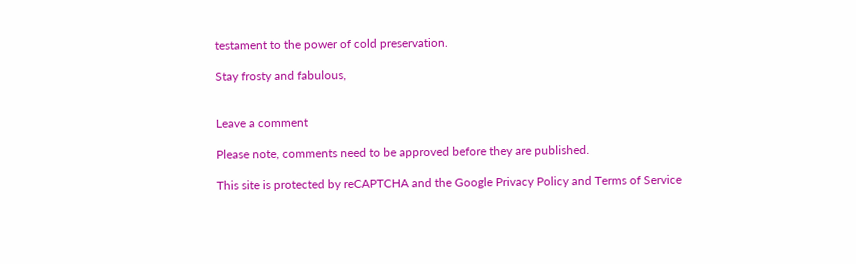testament to the power of cold preservation.

Stay frosty and fabulous,


Leave a comment

Please note, comments need to be approved before they are published.

This site is protected by reCAPTCHA and the Google Privacy Policy and Terms of Service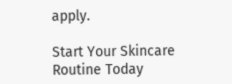apply.

Start Your Skincare Routine Today